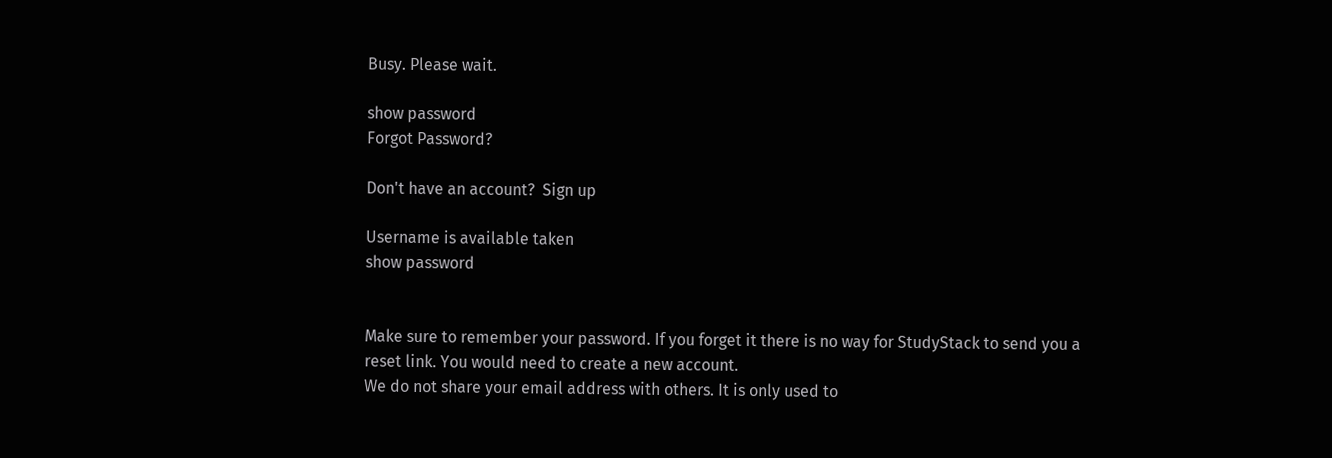Busy. Please wait.

show password
Forgot Password?

Don't have an account?  Sign up

Username is available taken
show password


Make sure to remember your password. If you forget it there is no way for StudyStack to send you a reset link. You would need to create a new account.
We do not share your email address with others. It is only used to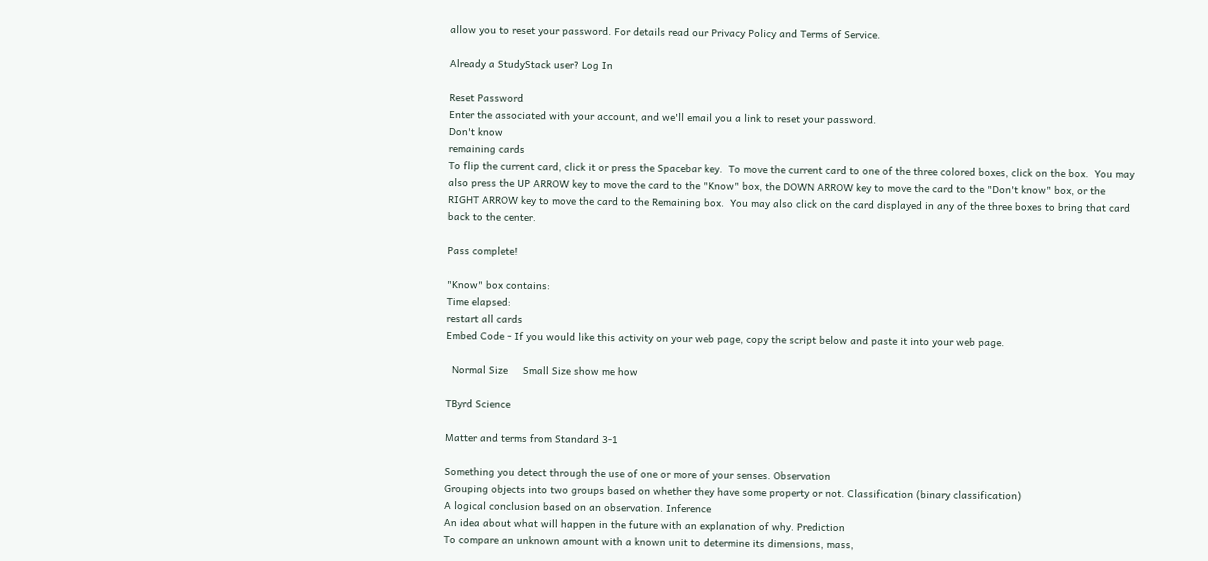allow you to reset your password. For details read our Privacy Policy and Terms of Service.

Already a StudyStack user? Log In

Reset Password
Enter the associated with your account, and we'll email you a link to reset your password.
Don't know
remaining cards
To flip the current card, click it or press the Spacebar key.  To move the current card to one of the three colored boxes, click on the box.  You may also press the UP ARROW key to move the card to the "Know" box, the DOWN ARROW key to move the card to the "Don't know" box, or the RIGHT ARROW key to move the card to the Remaining box.  You may also click on the card displayed in any of the three boxes to bring that card back to the center.

Pass complete!

"Know" box contains:
Time elapsed:
restart all cards
Embed Code - If you would like this activity on your web page, copy the script below and paste it into your web page.

  Normal Size     Small Size show me how

TByrd Science

Matter and terms from Standard 3-1

Something you detect through the use of one or more of your senses. Observation
Grouping objects into two groups based on whether they have some property or not. Classification (binary classification)
A logical conclusion based on an observation. Inference
An idea about what will happen in the future with an explanation of why. Prediction
To compare an unknown amount with a known unit to determine its dimensions, mass,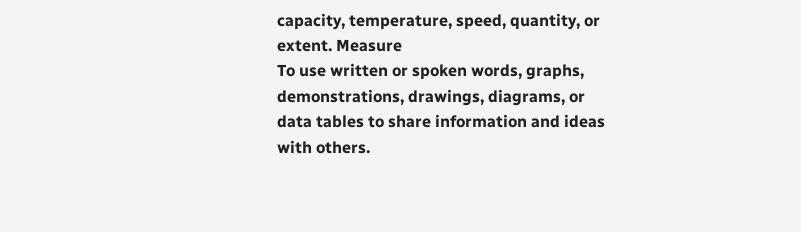capacity, temperature, speed, quantity, or extent. Measure
To use written or spoken words, graphs, demonstrations, drawings, diagrams, or data tables to share information and ideas with others.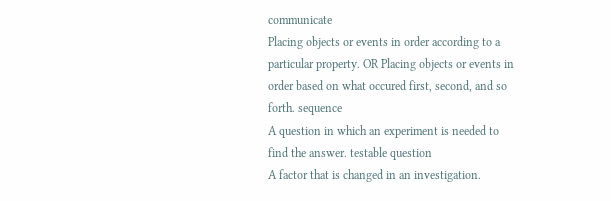communicate
Placing objects or events in order according to a particular property. OR Placing objects or events in order based on what occured first, second, and so forth. sequence
A question in which an experiment is needed to find the answer. testable question
A factor that is changed in an investigation.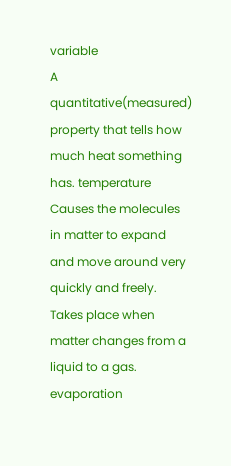variable
A quantitative(measured) property that tells how much heat something has. temperature
Causes the molecules in matter to expand and move around very quickly and freely. Takes place when matter changes from a liquid to a gas. evaporation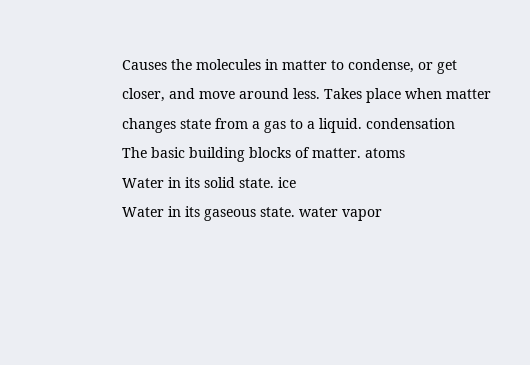Causes the molecules in matter to condense, or get closer, and move around less. Takes place when matter changes state from a gas to a liquid. condensation
The basic building blocks of matter. atoms
Water in its solid state. ice
Water in its gaseous state. water vapor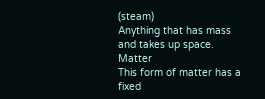(steam)
Anything that has mass and takes up space. Matter
This form of matter has a fixed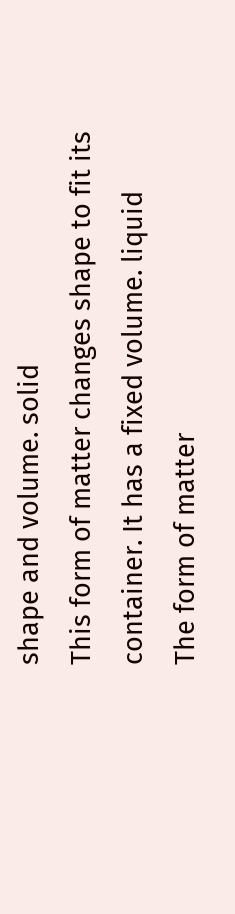shape and volume. solid
This form of matter changes shape to fit its container. It has a fixed volume. liquid
The form of matter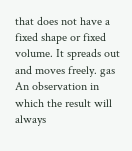that does not have a fixed shape or fixed volume. It spreads out and moves freely. gas
An observation in which the result will always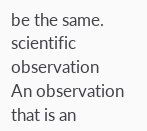be the same. scientific observation
An observation that is an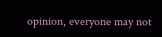opinion, everyone may not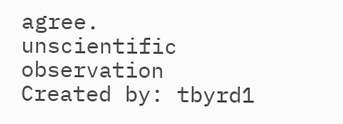agree. unscientific observation
Created by: tbyrd1